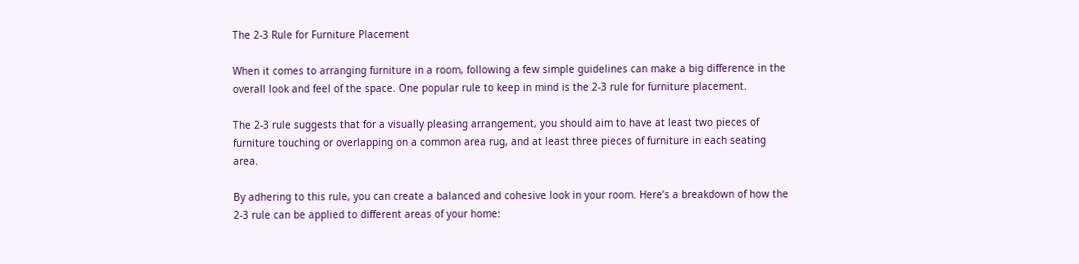The 2-3 Rule for Furniture Placement

When it comes to arranging furniture in a room, following a few simple guidelines can make a big difference in the overall look and feel of the space. One popular rule to keep in mind is the 2-3 rule for furniture placement.

The 2-3 rule suggests that for a visually pleasing arrangement, you should aim to have at least two pieces of furniture touching or overlapping on a common area rug, and at least three pieces of furniture in each seating area.

By adhering to this rule, you can create a balanced and cohesive look in your room. Here’s a breakdown of how the 2-3 rule can be applied to different areas of your home: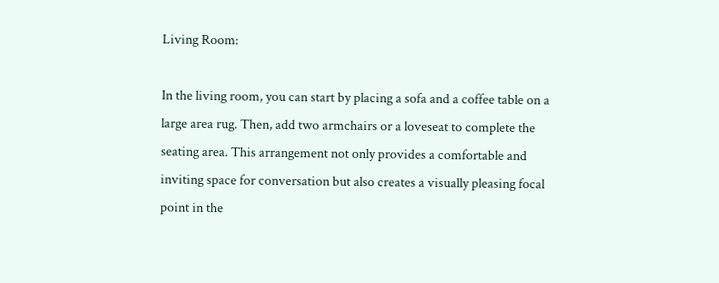Living Room:

In the living room, you can start by placing a sofa and a coffee table on a large area rug. Then, add two armchairs or a loveseat to complete the seating area. This arrangement not only provides a comfortable and inviting space for conversation but also creates a visually pleasing focal point in the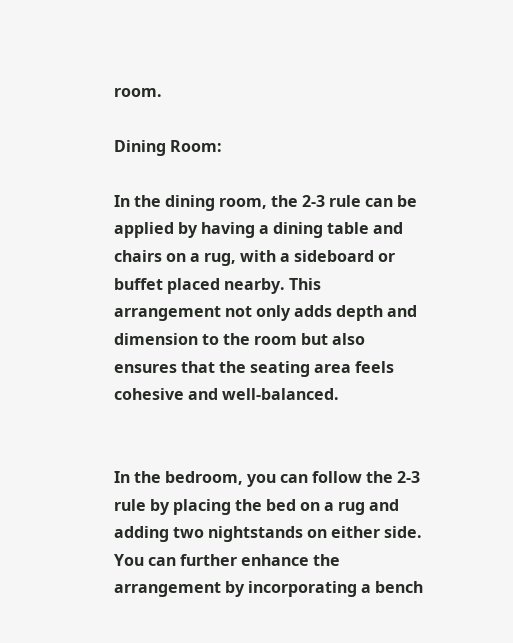room.

Dining Room:

In the dining room, the 2-3 rule can be applied by having a dining table and chairs on a rug, with a sideboard or buffet placed nearby. This arrangement not only adds depth and dimension to the room but also ensures that the seating area feels cohesive and well-balanced.


In the bedroom, you can follow the 2-3 rule by placing the bed on a rug and adding two nightstands on either side. You can further enhance the arrangement by incorporating a bench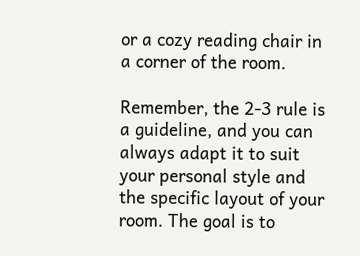or a cozy reading chair in a corner of the room.

Remember, the 2-3 rule is a guideline, and you can always adapt it to suit your personal style and the specific layout of your room. The goal is to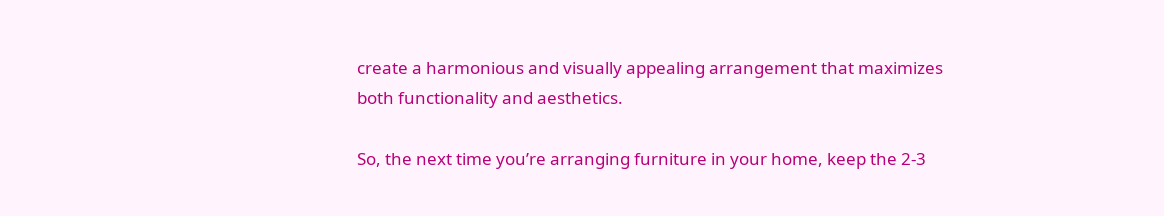create a harmonious and visually appealing arrangement that maximizes both functionality and aesthetics.

So, the next time you’re arranging furniture in your home, keep the 2-3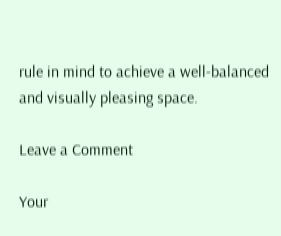rule in mind to achieve a well-balanced and visually pleasing space.

Leave a Comment

Your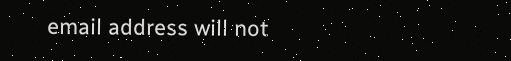email address will not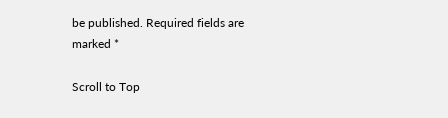be published. Required fields are marked *

Scroll to Top